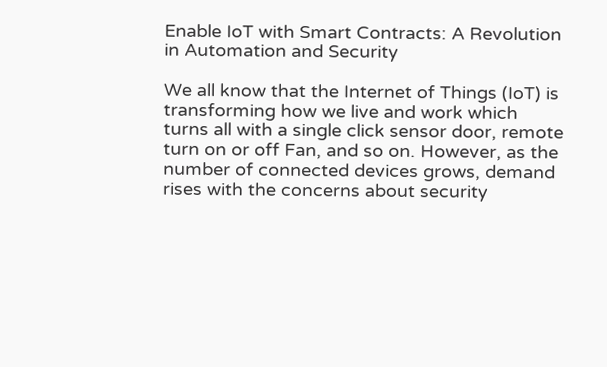Enable IoT with Smart Contracts: A Revolution in Automation and Security

We all know that the Internet of Things (IoT) is transforming how we live and work which turns all with a single click sensor door, remote turn on or off Fan, and so on. However, as the number of connected devices grows, demand rises with the concerns about security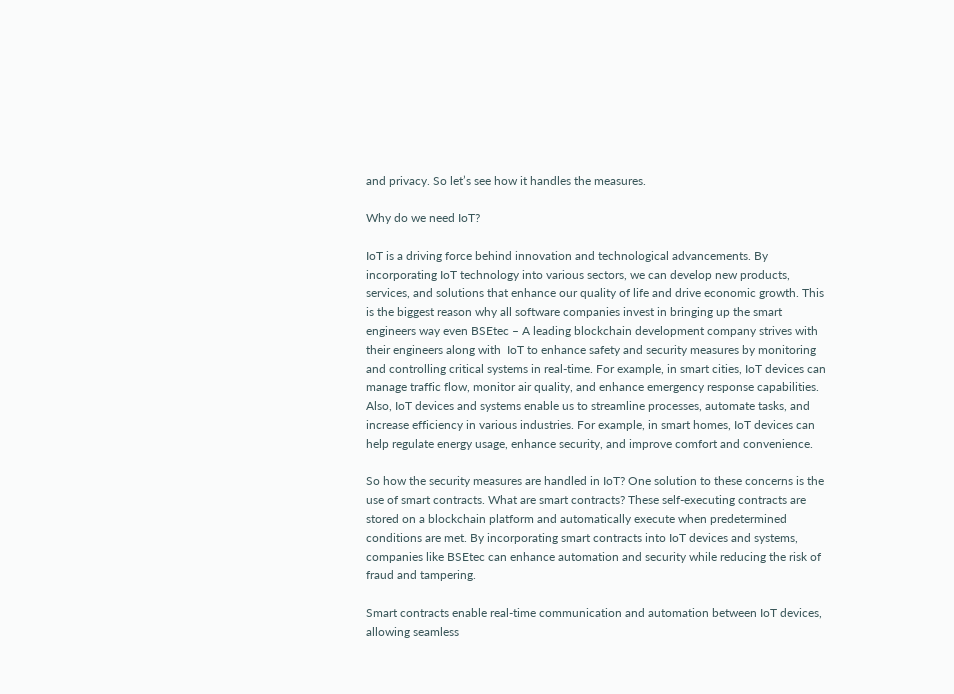and privacy. So let’s see how it handles the measures.

Why do we need IoT?

IoT is a driving force behind innovation and technological advancements. By incorporating IoT technology into various sectors, we can develop new products, services, and solutions that enhance our quality of life and drive economic growth. This is the biggest reason why all software companies invest in bringing up the smart engineers way even BSEtec – A leading blockchain development company strives with their engineers along with  IoT to enhance safety and security measures by monitoring and controlling critical systems in real-time. For example, in smart cities, IoT devices can manage traffic flow, monitor air quality, and enhance emergency response capabilities. Also, IoT devices and systems enable us to streamline processes, automate tasks, and increase efficiency in various industries. For example, in smart homes, IoT devices can help regulate energy usage, enhance security, and improve comfort and convenience.

So how the security measures are handled in IoT? One solution to these concerns is the use of smart contracts. What are smart contracts? These self-executing contracts are stored on a blockchain platform and automatically execute when predetermined conditions are met. By incorporating smart contracts into IoT devices and systems, companies like BSEtec can enhance automation and security while reducing the risk of fraud and tampering.

Smart contracts enable real-time communication and automation between IoT devices, allowing seamless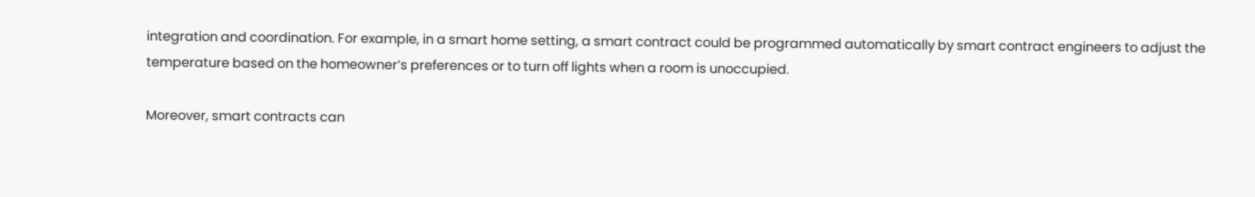integration and coordination. For example, in a smart home setting, a smart contract could be programmed automatically by smart contract engineers to adjust the temperature based on the homeowner’s preferences or to turn off lights when a room is unoccupied.

Moreover, smart contracts can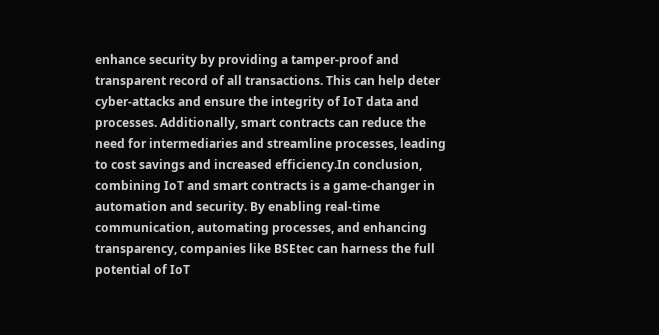enhance security by providing a tamper-proof and transparent record of all transactions. This can help deter cyber-attacks and ensure the integrity of IoT data and processes. Additionally, smart contracts can reduce the need for intermediaries and streamline processes, leading to cost savings and increased efficiency.In conclusion, combining IoT and smart contracts is a game-changer in automation and security. By enabling real-time communication, automating processes, and enhancing transparency, companies like BSEtec can harness the full potential of IoT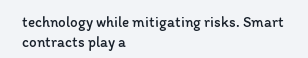technology while mitigating risks. Smart contracts play a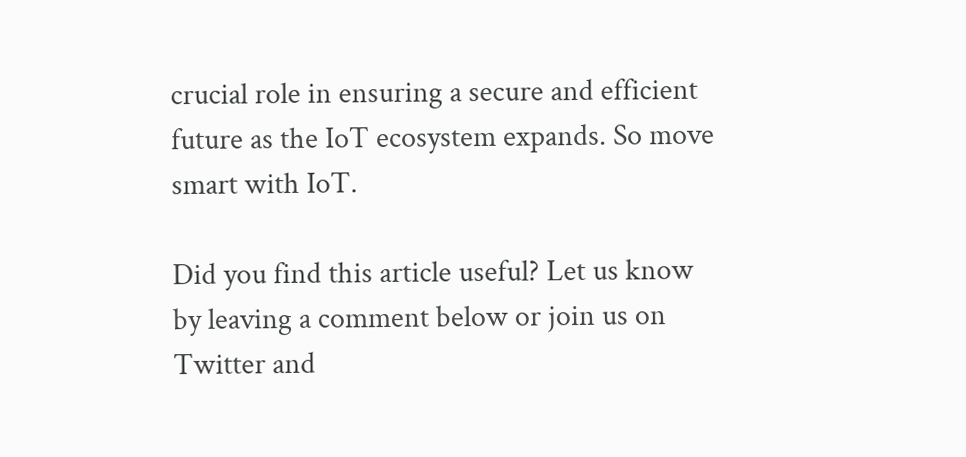crucial role in ensuring a secure and efficient future as the IoT ecosystem expands. So move smart with IoT.

Did you find this article useful? Let us know by leaving a comment below or join us on Twitter and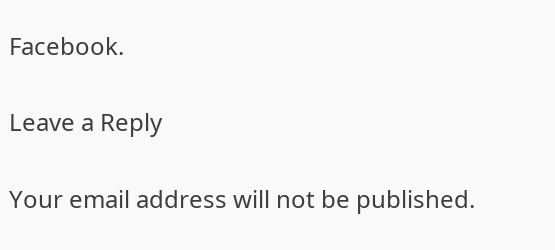Facebook.

Leave a Reply

Your email address will not be published.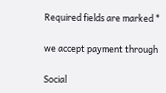Required fields are marked *

we accept payment through

Social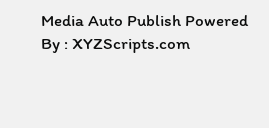Media Auto Publish Powered By : XYZScripts.com